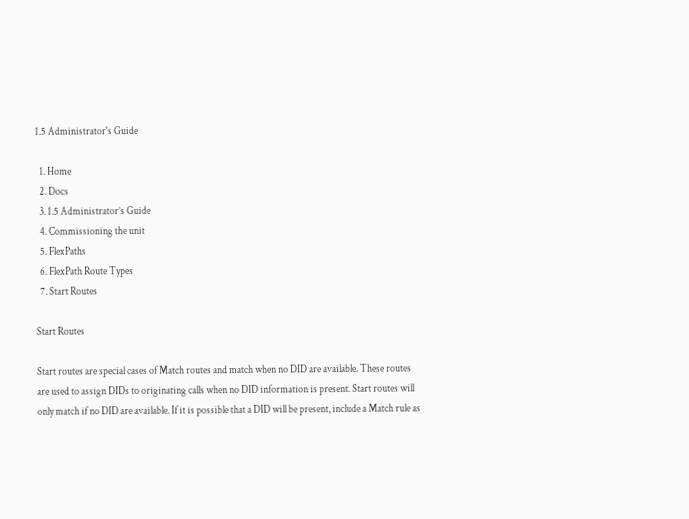1.5 Administrator's Guide

  1. Home
  2. Docs
  3. 1.5 Administrator’s Guide
  4. Commissioning the unit
  5. FlexPaths
  6. FlexPath Route Types
  7. Start Routes

Start Routes

Start routes are special cases of Match routes and match when no DID are available. These routes are used to assign DIDs to originating calls when no DID information is present. Start routes will only match if no DID are available. If it is possible that a DID will be present, include a Match rule as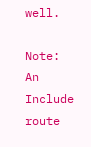well.

Note: An Include route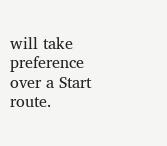will take preference over a Start route.